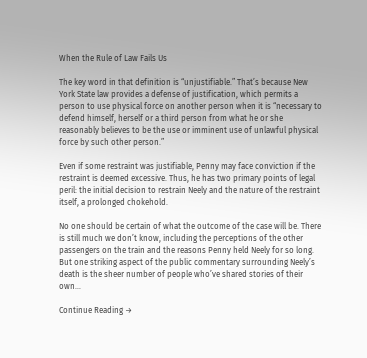When the Rule of Law Fails Us

The key word in that definition is “unjustifiable.” That’s because New York State law provides a defense of justification, which permits a person to use physical force on another person when it is “necessary to defend himself, herself or a third person from what he or she reasonably believes to be the use or imminent use of unlawful physical force by such other person.”

Even if some restraint was justifiable, Penny may face conviction if the restraint is deemed excessive. Thus, he has two primary points of legal peril: the initial decision to restrain Neely and the nature of the restraint itself, a prolonged chokehold.

No one should be certain of what the outcome of the case will be. There is still much we don’t know, including the perceptions of the other passengers on the train and the reasons Penny held Neely for so long. But one striking aspect of the public commentary surrounding Neely’s death is the sheer number of people who’ve shared stories of their own…

Continue Reading →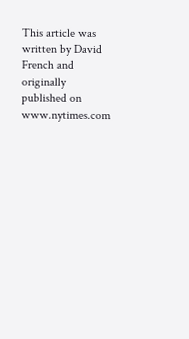This article was written by David French and originally published on www.nytimes.com